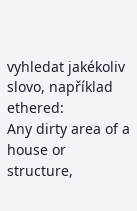vyhledat jakékoliv slovo, například ethered:
Any dirty area of a house or structure,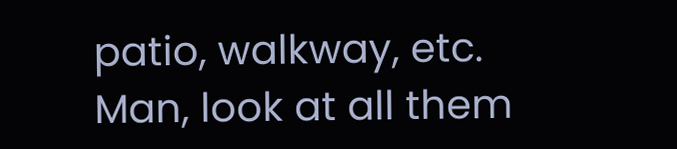patio, walkway, etc.
Man, look at all them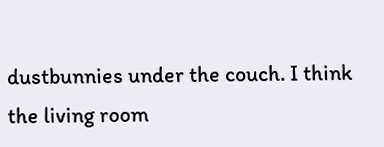dustbunnies under the couch. I think the living room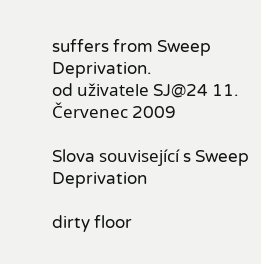suffers from Sweep Deprivation.
od uživatele SJ@24 11. Červenec 2009

Slova související s Sweep Deprivation

dirty floor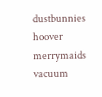dustbunnies hoover merrymaids vacuum